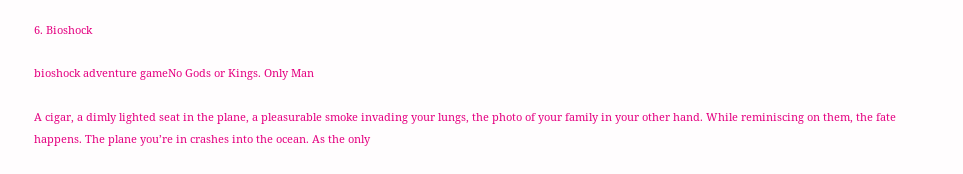6. Bioshock

bioshock adventure gameNo Gods or Kings. Only Man

A cigar, a dimly lighted seat in the plane, a pleasurable smoke invading your lungs, the photo of your family in your other hand. While reminiscing on them, the fate happens. The plane you’re in crashes into the ocean. As the only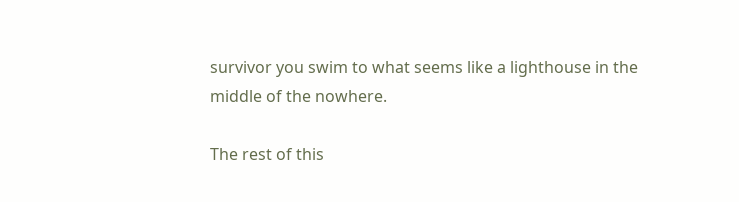survivor you swim to what seems like a lighthouse in the middle of the nowhere.

The rest of this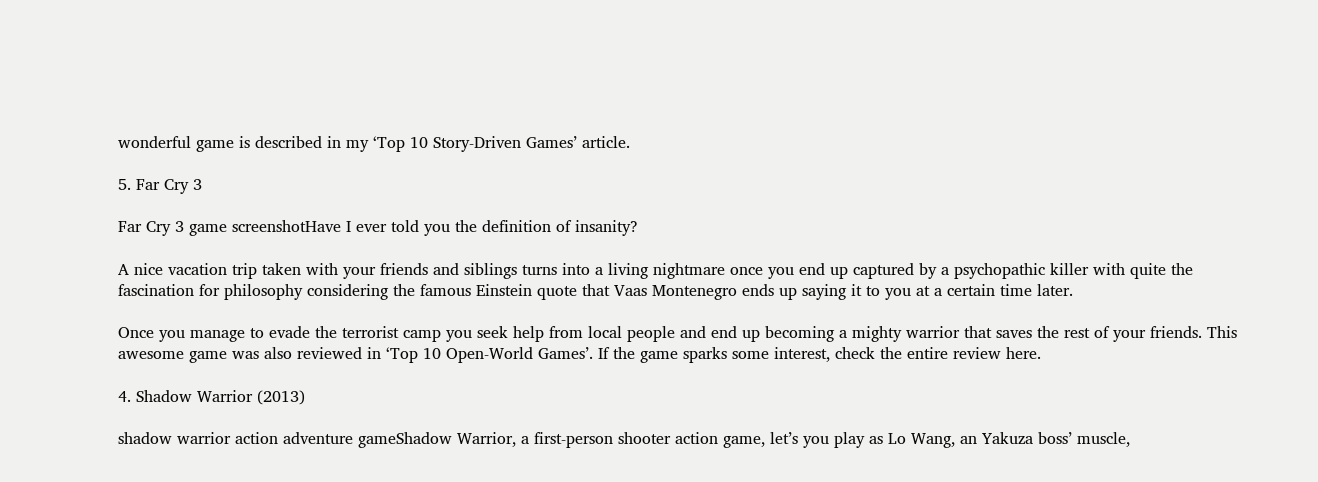wonderful game is described in my ‘Top 10 Story-Driven Games’ article.

5. Far Cry 3

Far Cry 3 game screenshotHave I ever told you the definition of insanity?

A nice vacation trip taken with your friends and siblings turns into a living nightmare once you end up captured by a psychopathic killer with quite the fascination for philosophy considering the famous Einstein quote that Vaas Montenegro ends up saying it to you at a certain time later.

Once you manage to evade the terrorist camp you seek help from local people and end up becoming a mighty warrior that saves the rest of your friends. This awesome game was also reviewed in ‘Top 10 Open-World Games’. If the game sparks some interest, check the entire review here.

4. Shadow Warrior (2013)

shadow warrior action adventure gameShadow Warrior, a first-person shooter action game, let’s you play as Lo Wang, an Yakuza boss’ muscle,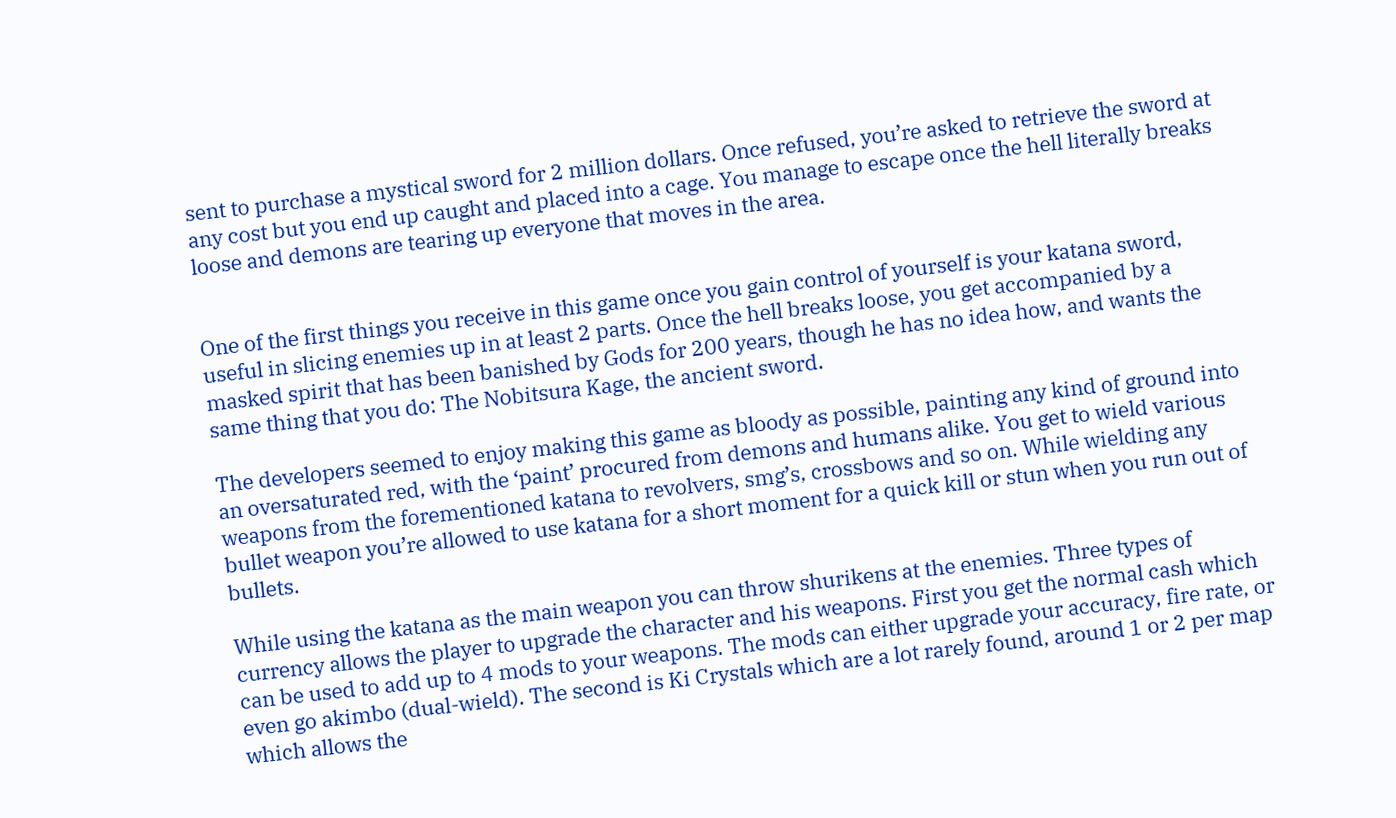sent to purchase a mystical sword for 2 million dollars. Once refused, you’re asked to retrieve the sword at any cost but you end up caught and placed into a cage. You manage to escape once the hell literally breaks loose and demons are tearing up everyone that moves in the area.


One of the first things you receive in this game once you gain control of yourself is your katana sword, useful in slicing enemies up in at least 2 parts. Once the hell breaks loose, you get accompanied by a masked spirit that has been banished by Gods for 200 years, though he has no idea how, and wants the same thing that you do: The Nobitsura Kage, the ancient sword.

The developers seemed to enjoy making this game as bloody as possible, painting any kind of ground into an oversaturated red, with the ‘paint’ procured from demons and humans alike. You get to wield various weapons from the forementioned katana to revolvers, smg’s, crossbows and so on. While wielding any bullet weapon you’re allowed to use katana for a short moment for a quick kill or stun when you run out of bullets.

While using the katana as the main weapon you can throw shurikens at the enemies. Three types of currency allows the player to upgrade the character and his weapons. First you get the normal cash which can be used to add up to 4 mods to your weapons. The mods can either upgrade your accuracy, fire rate, or even go akimbo (dual-wield). The second is Ki Crystals which are a lot rarely found, around 1 or 2 per map which allows the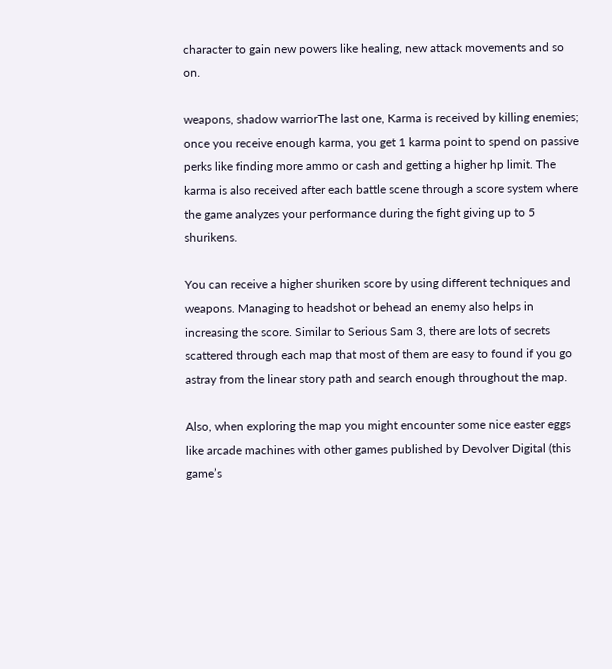character to gain new powers like healing, new attack movements and so on.

weapons, shadow warriorThe last one, Karma is received by killing enemies; once you receive enough karma, you get 1 karma point to spend on passive perks like finding more ammo or cash and getting a higher hp limit. The karma is also received after each battle scene through a score system where the game analyzes your performance during the fight giving up to 5 shurikens.

You can receive a higher shuriken score by using different techniques and weapons. Managing to headshot or behead an enemy also helps in increasing the score. Similar to Serious Sam 3, there are lots of secrets scattered through each map that most of them are easy to found if you go astray from the linear story path and search enough throughout the map.

Also, when exploring the map you might encounter some nice easter eggs like arcade machines with other games published by Devolver Digital (this game’s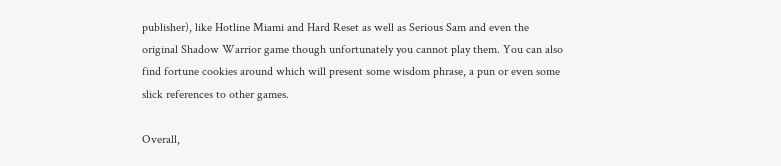publisher), like Hotline Miami and Hard Reset as well as Serious Sam and even the original Shadow Warrior game though unfortunately you cannot play them. You can also find fortune cookies around which will present some wisdom phrase, a pun or even some slick references to other games.

Overall,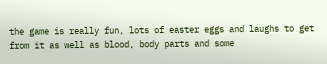the game is really fun, lots of easter eggs and laughs to get from it as well as blood, body parts and some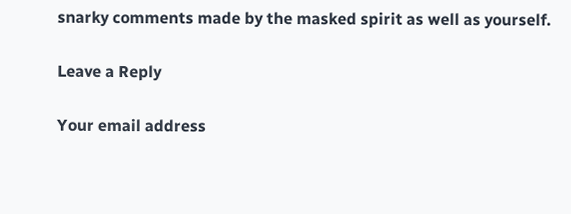snarky comments made by the masked spirit as well as yourself.

Leave a Reply

Your email address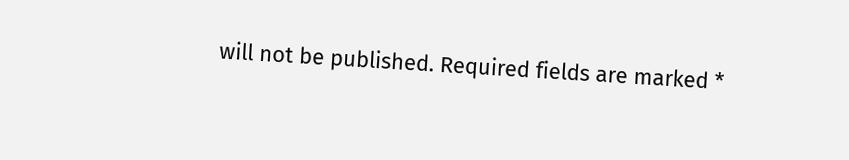will not be published. Required fields are marked *